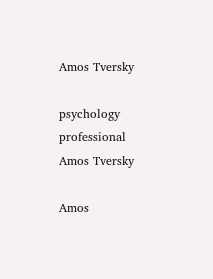Amos Tversky

psychology professional Amos Tversky

Amos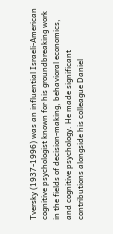Tversky (1937-1996) was an influential Israeli-American cognitive psychologist known for his groundbreaking work in the fields of decision-making, behavioral economics, and cognitive psychology. He made significant contributions alongside his colleague Daniel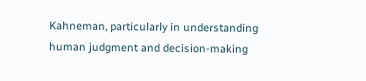Kahneman, particularly in understanding human judgment and decision-making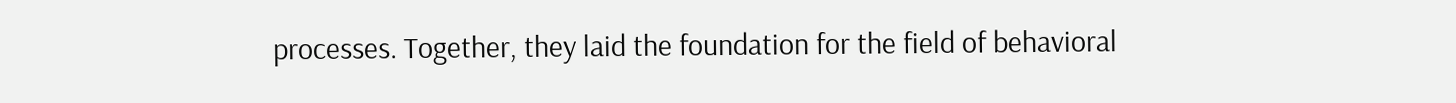processes. Together, they laid the foundation for the field of behavioral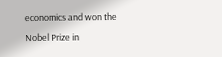economics and won the Nobel Prize in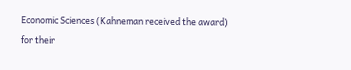Economic Sciences (Kahneman received the award) for their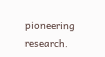pioneering research.